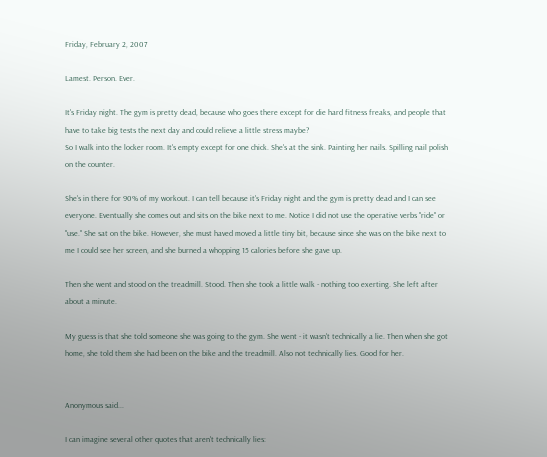Friday, February 2, 2007

Lamest. Person. Ever.

It's Friday night. The gym is pretty dead, because who goes there except for die hard fitness freaks, and people that have to take big tests the next day and could relieve a little stress maybe?
So I walk into the locker room. It's empty except for one chick. She's at the sink. Painting her nails. Spilling nail polish on the counter.

She's in there for 90% of my workout. I can tell because it's Friday night and the gym is pretty dead and I can see everyone. Eventually she comes out and sits on the bike next to me. Notice I did not use the operative verbs "ride" or "use." She sat on the bike. However, she must haved moved a little tiny bit, because since she was on the bike next to me I could see her screen, and she burned a whopping 15 calories before she gave up.

Then she went and stood on the treadmill. Stood. Then she took a little walk - nothing too exerting. She left after about a minute.

My guess is that she told someone she was going to the gym. She went - it wasn't technically a lie. Then when she got home, she told them she had been on the bike and the treadmill. Also not technically lies. Good for her.


Anonymous said...

I can imagine several other quotes that aren't technically lies: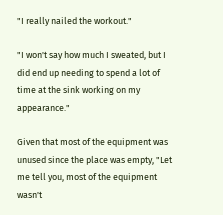"I really nailed the workout."

"I won't say how much I sweated, but I did end up needing to spend a lot of time at the sink working on my appearance."

Given that most of the equipment was unused since the place was empty, "Let me tell you, most of the equipment wasn't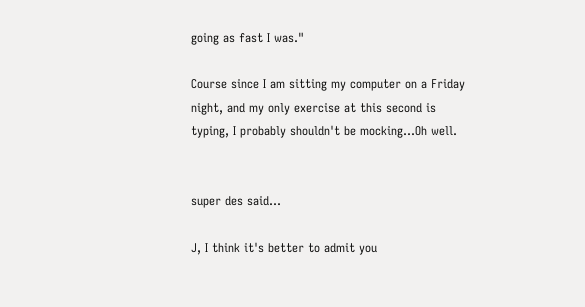going as fast I was."

Course since I am sitting my computer on a Friday night, and my only exercise at this second is typing, I probably shouldn't be mocking...Oh well.


super des said...

J, I think it's better to admit you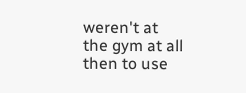weren't at the gym at all then to use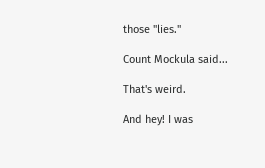those "lies."

Count Mockula said...

That's weird.

And hey! I was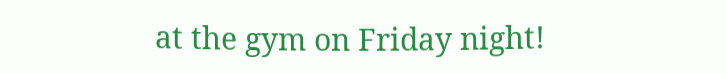at the gym on Friday night!